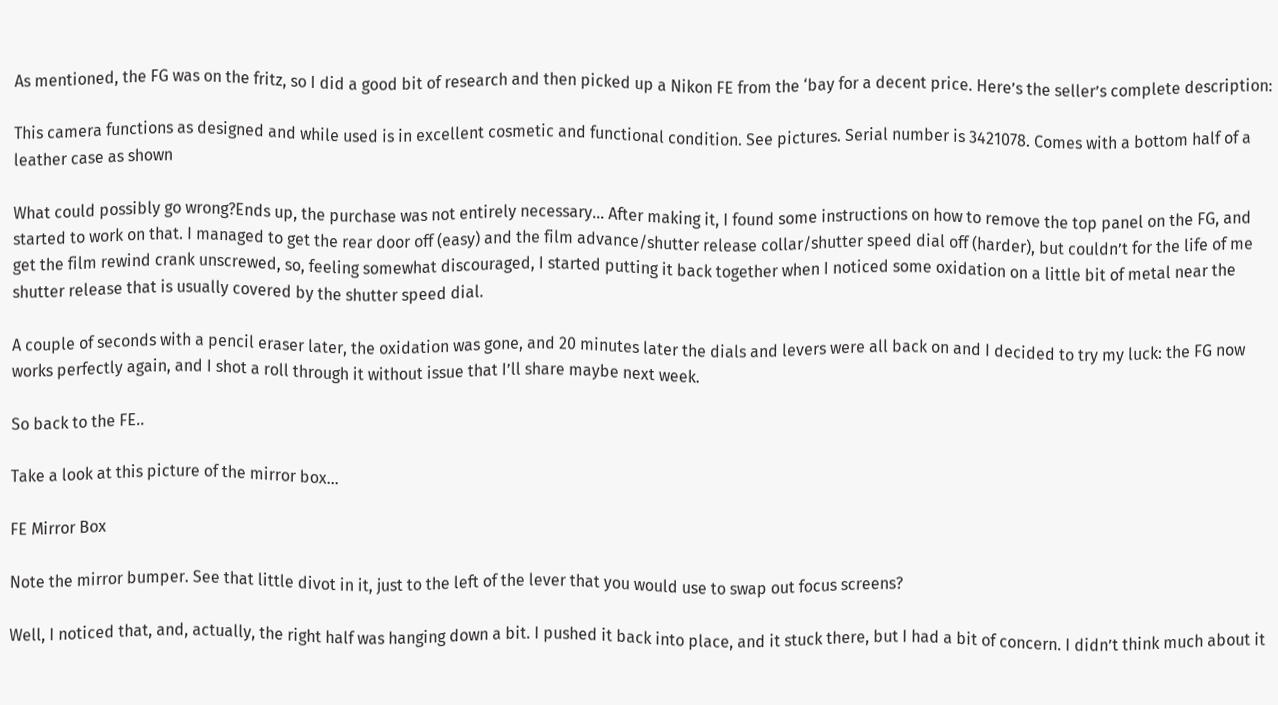As mentioned, the FG was on the fritz, so I did a good bit of research and then picked up a Nikon FE from the ‘bay for a decent price. Here’s the seller’s complete description:

This camera functions as designed and while used is in excellent cosmetic and functional condition. See pictures. Serial number is 3421078. Comes with a bottom half of a leather case as shown

What could possibly go wrong?Ends up, the purchase was not entirely necessary… After making it, I found some instructions on how to remove the top panel on the FG, and started to work on that. I managed to get the rear door off (easy) and the film advance/shutter release collar/shutter speed dial off (harder), but couldn’t for the life of me get the film rewind crank unscrewed, so, feeling somewhat discouraged, I started putting it back together when I noticed some oxidation on a little bit of metal near the shutter release that is usually covered by the shutter speed dial.

A couple of seconds with a pencil eraser later, the oxidation was gone, and 20 minutes later the dials and levers were all back on and I decided to try my luck: the FG now works perfectly again, and I shot a roll through it without issue that I’ll share maybe next week.

So back to the FE..

Take a look at this picture of the mirror box…

FE Mirror Box

Note the mirror bumper. See that little divot in it, just to the left of the lever that you would use to swap out focus screens?

Well, I noticed that, and, actually, the right half was hanging down a bit. I pushed it back into place, and it stuck there, but I had a bit of concern. I didn’t think much about it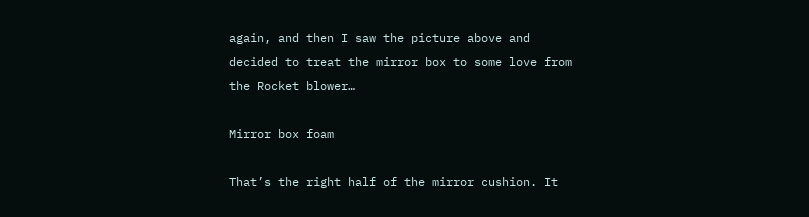again, and then I saw the picture above and decided to treat the mirror box to some love from the Rocket blower…

Mirror box foam

That’s the right half of the mirror cushion. It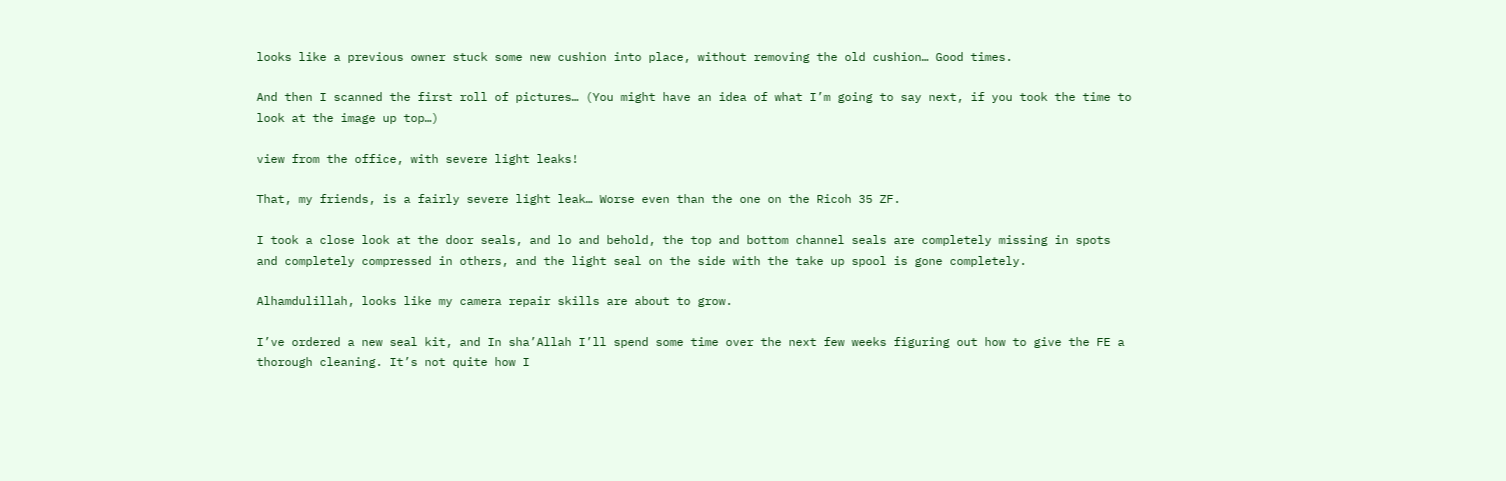looks like a previous owner stuck some new cushion into place, without removing the old cushion… Good times.

And then I scanned the first roll of pictures… (You might have an idea of what I’m going to say next, if you took the time to look at the image up top…)

view from the office, with severe light leaks!

That, my friends, is a fairly severe light leak… Worse even than the one on the Ricoh 35 ZF.

I took a close look at the door seals, and lo and behold, the top and bottom channel seals are completely missing in spots and completely compressed in others, and the light seal on the side with the take up spool is gone completely.

Alhamdulillah, looks like my camera repair skills are about to grow.

I’ve ordered a new seal kit, and In sha’Allah I’ll spend some time over the next few weeks figuring out how to give the FE a thorough cleaning. It’s not quite how I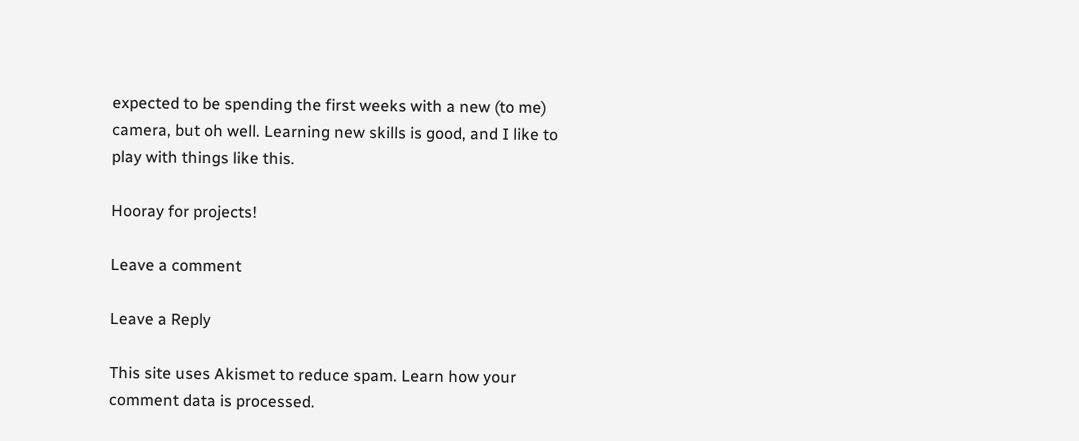expected to be spending the first weeks with a new (to me) camera, but oh well. Learning new skills is good, and I like to play with things like this.

Hooray for projects!

Leave a comment

Leave a Reply

This site uses Akismet to reduce spam. Learn how your comment data is processed.